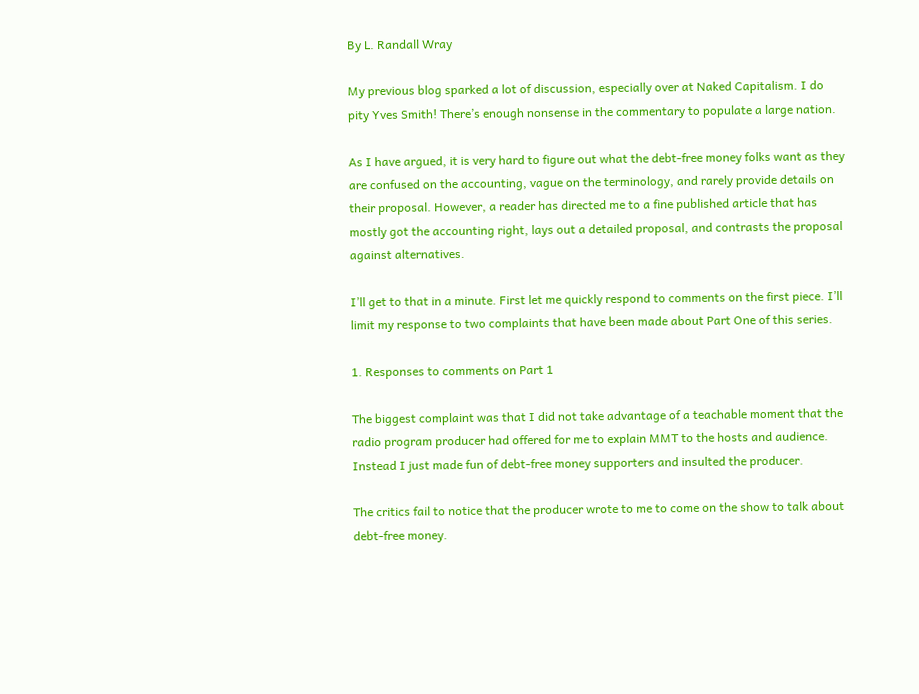By L. Randall Wray

My previous blog sparked a lot of discussion, especially over at Naked Capitalism. I do pity Yves Smith! There’s enough nonsense in the commentary to populate a large nation.

As I have argued, it is very hard to figure out what the debt-free money folks want as they are confused on the accounting, vague on the terminology, and rarely provide details on their proposal. However, a reader has directed me to a fine published article that has mostly got the accounting right, lays out a detailed proposal, and contrasts the proposal against alternatives.

I’ll get to that in a minute. First let me quickly respond to comments on the first piece. I’ll limit my response to two complaints that have been made about Part One of this series.

1. Responses to comments on Part 1

The biggest complaint was that I did not take advantage of a teachable moment that the radio program producer had offered for me to explain MMT to the hosts and audience. Instead I just made fun of debt-free money supporters and insulted the producer.

The critics fail to notice that the producer wrote to me to come on the show to talk about debt-free money.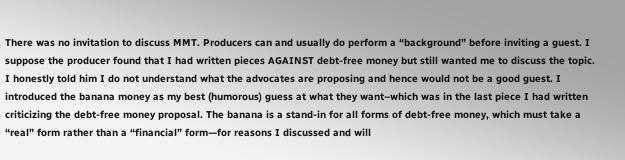There was no invitation to discuss MMT. Producers can and usually do perform a “background” before inviting a guest. I suppose the producer found that I had written pieces AGAINST debt-free money but still wanted me to discuss the topic. I honestly told him I do not understand what the advocates are proposing and hence would not be a good guest. I introduced the banana money as my best (humorous) guess at what they want–which was in the last piece I had written criticizing the debt-free money proposal. The banana is a stand-in for all forms of debt-free money, which must take a “real” form rather than a “financial” form—for reasons I discussed and will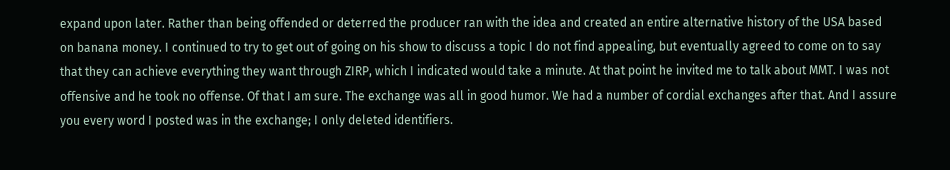expand upon later. Rather than being offended or deterred the producer ran with the idea and created an entire alternative history of the USA based on banana money. I continued to try to get out of going on his show to discuss a topic I do not find appealing, but eventually agreed to come on to say that they can achieve everything they want through ZIRP, which I indicated would take a minute. At that point he invited me to talk about MMT. I was not offensive and he took no offense. Of that I am sure. The exchange was all in good humor. We had a number of cordial exchanges after that. And I assure you every word I posted was in the exchange; I only deleted identifiers.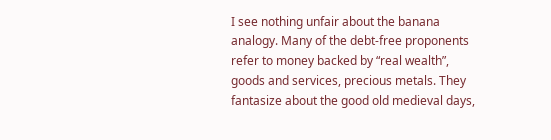I see nothing unfair about the banana analogy. Many of the debt-free proponents refer to money backed by “real wealth”, goods and services, precious metals. They fantasize about the good old medieval days,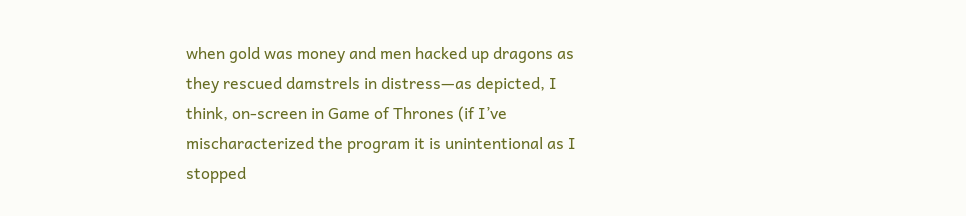when gold was money and men hacked up dragons as they rescued damstrels in distress—as depicted, I think, on-screen in Game of Thrones (if I’ve mischaracterized the program it is unintentional as I stopped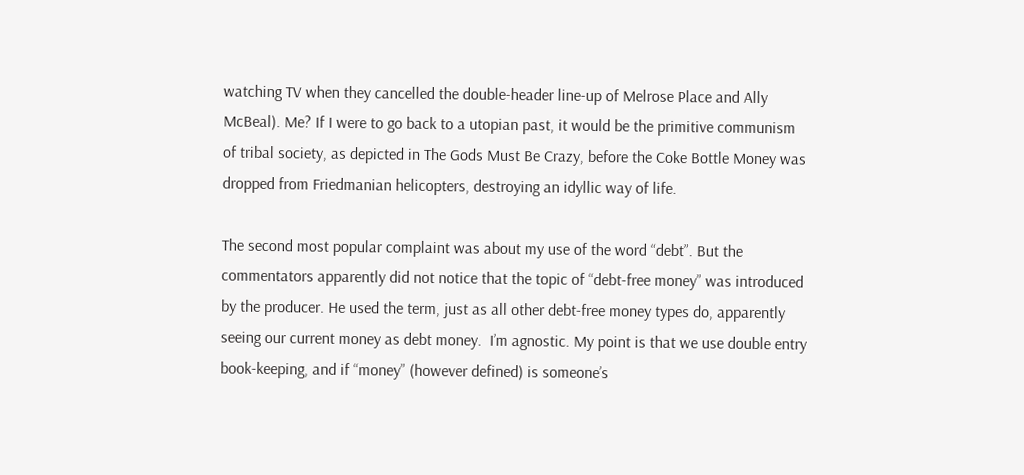watching TV when they cancelled the double-header line-up of Melrose Place and Ally McBeal). Me? If I were to go back to a utopian past, it would be the primitive communism of tribal society, as depicted in The Gods Must Be Crazy, before the Coke Bottle Money was dropped from Friedmanian helicopters, destroying an idyllic way of life.

The second most popular complaint was about my use of the word “debt”. But the commentators apparently did not notice that the topic of “debt-free money” was introduced by the producer. He used the term, just as all other debt-free money types do, apparently seeing our current money as debt money.  I’m agnostic. My point is that we use double entry book-keeping, and if “money” (however defined) is someone’s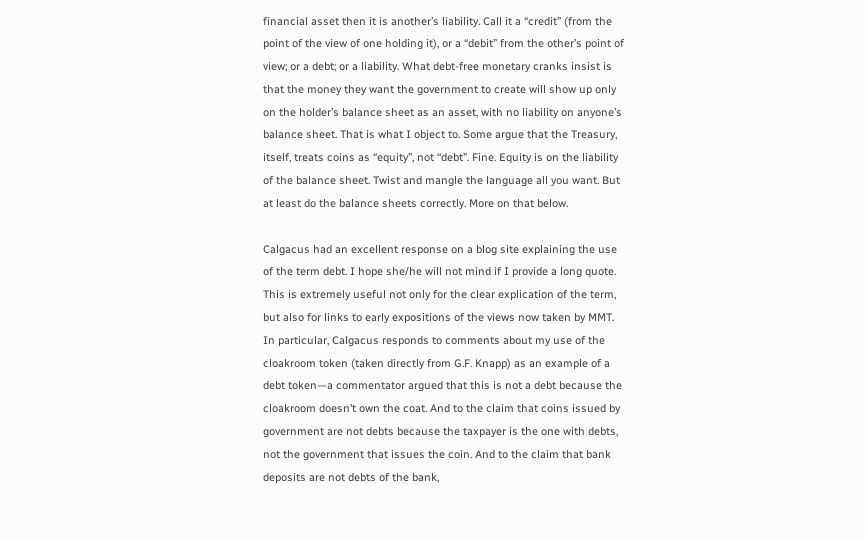financial asset then it is another’s liability. Call it a “credit” (from the point of the view of one holding it), or a “debit” from the other’s point of view; or a debt; or a liability. What debt-free monetary cranks insist is that the money they want the government to create will show up only on the holder’s balance sheet as an asset, with no liability on anyone’s balance sheet. That is what I object to. Some argue that the Treasury, itself, treats coins as “equity”, not “debt”. Fine. Equity is on the liability of the balance sheet. Twist and mangle the language all you want. But at least do the balance sheets correctly. More on that below.

Calgacus had an excellent response on a blog site explaining the use of the term debt. I hope she/he will not mind if I provide a long quote. This is extremely useful not only for the clear explication of the term, but also for links to early expositions of the views now taken by MMT. In particular, Calgacus responds to comments about my use of the cloakroom token (taken directly from G.F. Knapp) as an example of a debt token—a commentator argued that this is not a debt because the cloakroom doesn’t own the coat. And to the claim that coins issued by government are not debts because the taxpayer is the one with debts, not the government that issues the coin. And to the claim that bank deposits are not debts of the bank,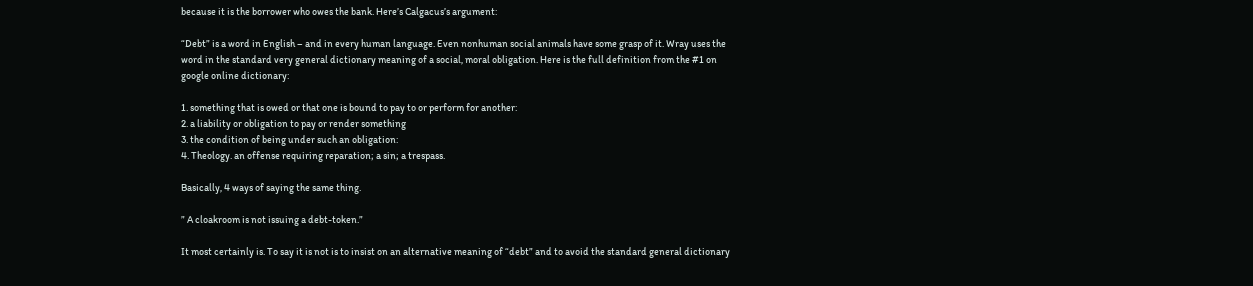because it is the borrower who owes the bank. Here’s Calgacus’s argument:

“Debt” is a word in English – and in every human language. Even nonhuman social animals have some grasp of it. Wray uses the word in the standard very general dictionary meaning of a social, moral obligation. Here is the full definition from the #1 on google online dictionary:

1. something that is owed or that one is bound to pay to or perform for another:
2. a liability or obligation to pay or render something
3. the condition of being under such an obligation:
4. Theology. an offense requiring reparation; a sin; a trespass.

Basically, 4 ways of saying the same thing.

” A cloakroom is not issuing a debt-token.”

It most certainly is. To say it is not is to insist on an alternative meaning of “debt” and to avoid the standard general dictionary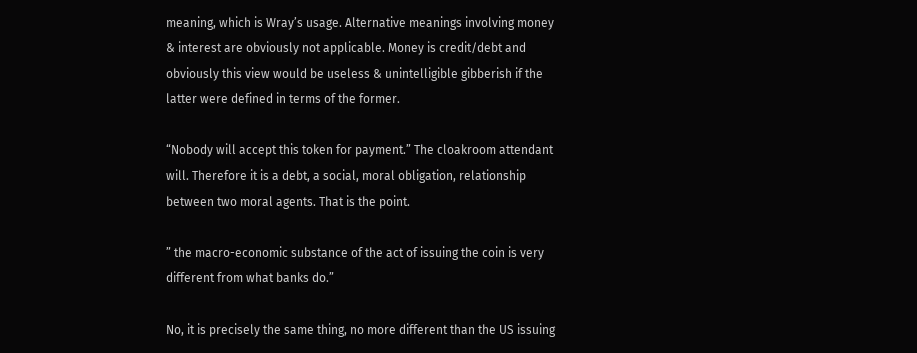meaning, which is Wray’s usage. Alternative meanings involving money & interest are obviously not applicable. Money is credit/debt and obviously this view would be useless & unintelligible gibberish if the latter were defined in terms of the former.

“Nobody will accept this token for payment.” The cloakroom attendant will. Therefore it is a debt, a social, moral obligation, relationship between two moral agents. That is the point.

” the macro-economic substance of the act of issuing the coin is very different from what banks do.”

No, it is precisely the same thing, no more different than the US issuing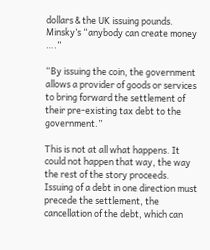dollars & the UK issuing pounds. Minsky’s “anybody can create money ….”

“By issuing the coin, the government allows a provider of goods or services to bring forward the settlement of their pre-existing tax debt to the government.”

This is not at all what happens. It could not happen that way, the way the rest of the story proceeds. Issuing of a debt in one direction must precede the settlement, the cancellation of the debt, which can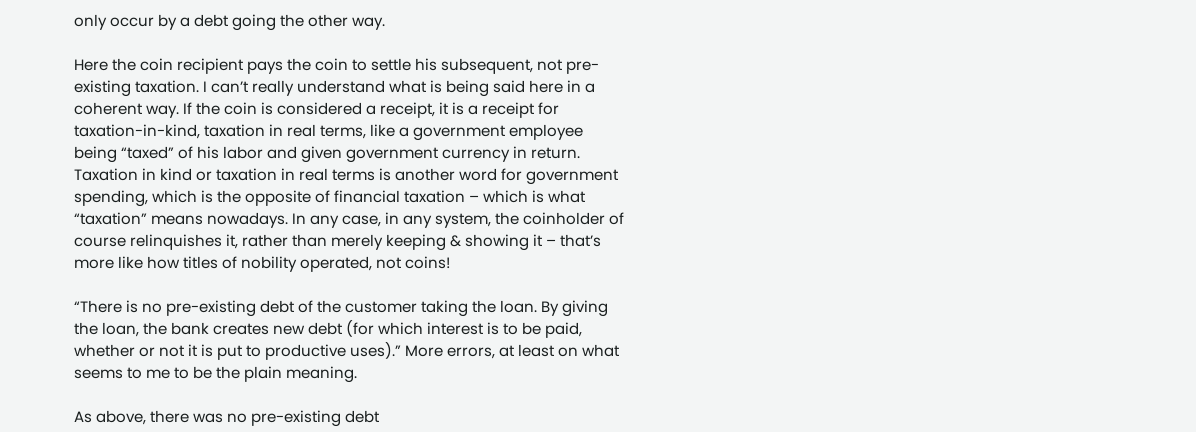only occur by a debt going the other way.

Here the coin recipient pays the coin to settle his subsequent, not pre-existing taxation. I can’t really understand what is being said here in a coherent way. If the coin is considered a receipt, it is a receipt for taxation-in-kind, taxation in real terms, like a government employee being “taxed” of his labor and given government currency in return. Taxation in kind or taxation in real terms is another word for government spending, which is the opposite of financial taxation – which is what “taxation” means nowadays. In any case, in any system, the coinholder of course relinquishes it, rather than merely keeping & showing it – that’s more like how titles of nobility operated, not coins!

“There is no pre-existing debt of the customer taking the loan. By giving the loan, the bank creates new debt (for which interest is to be paid, whether or not it is put to productive uses).” More errors, at least on what seems to me to be the plain meaning.

As above, there was no pre-existing debt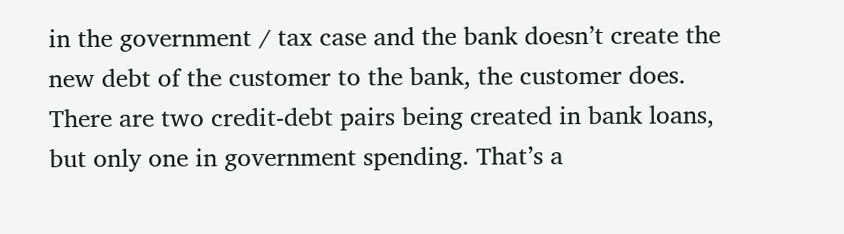in the government / tax case and the bank doesn’t create the new debt of the customer to the bank, the customer does. There are two credit-debt pairs being created in bank loans, but only one in government spending. That’s a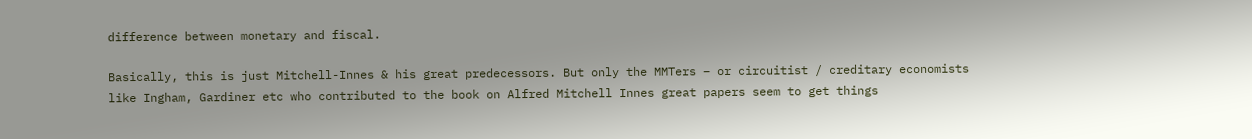difference between monetary and fiscal.

Basically, this is just Mitchell-Innes & his great predecessors. But only the MMTers – or circuitist / creditary economists like Ingham, Gardiner etc who contributed to the book on Alfred Mitchell Innes great papers seem to get things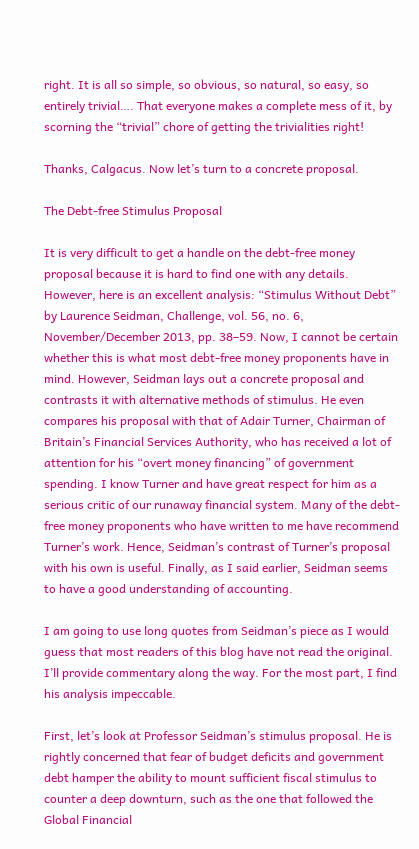right. It is all so simple, so obvious, so natural, so easy, so entirely trivial…. That everyone makes a complete mess of it, by scorning the “trivial” chore of getting the trivialities right!

Thanks, Calgacus. Now let’s turn to a concrete proposal.

The Debt-free Stimulus Proposal

It is very difficult to get a handle on the debt-free money proposal because it is hard to find one with any details. However, here is an excellent analysis: “Stimulus Without Debt” by Laurence Seidman, Challenge, vol. 56, no. 6, November/December 2013, pp. 38–59. Now, I cannot be certain whether this is what most debt-free money proponents have in mind. However, Seidman lays out a concrete proposal and contrasts it with alternative methods of stimulus. He even compares his proposal with that of Adair Turner, Chairman of Britain’s Financial Services Authority, who has received a lot of attention for his “overt money financing” of government spending. I know Turner and have great respect for him as a serious critic of our runaway financial system. Many of the debt-free money proponents who have written to me have recommend Turner’s work. Hence, Seidman’s contrast of Turner’s proposal with his own is useful. Finally, as I said earlier, Seidman seems to have a good understanding of accounting.

I am going to use long quotes from Seidman’s piece as I would guess that most readers of this blog have not read the original. I’ll provide commentary along the way. For the most part, I find his analysis impeccable.

First, let’s look at Professor Seidman’s stimulus proposal. He is rightly concerned that fear of budget deficits and government debt hamper the ability to mount sufficient fiscal stimulus to counter a deep downturn, such as the one that followed the Global Financial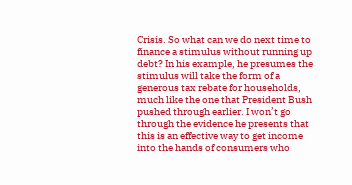Crisis. So what can we do next time to finance a stimulus without running up debt? In his example, he presumes the stimulus will take the form of a generous tax rebate for households, much like the one that President Bush pushed through earlier. I won’t go through the evidence he presents that this is an effective way to get income into the hands of consumers who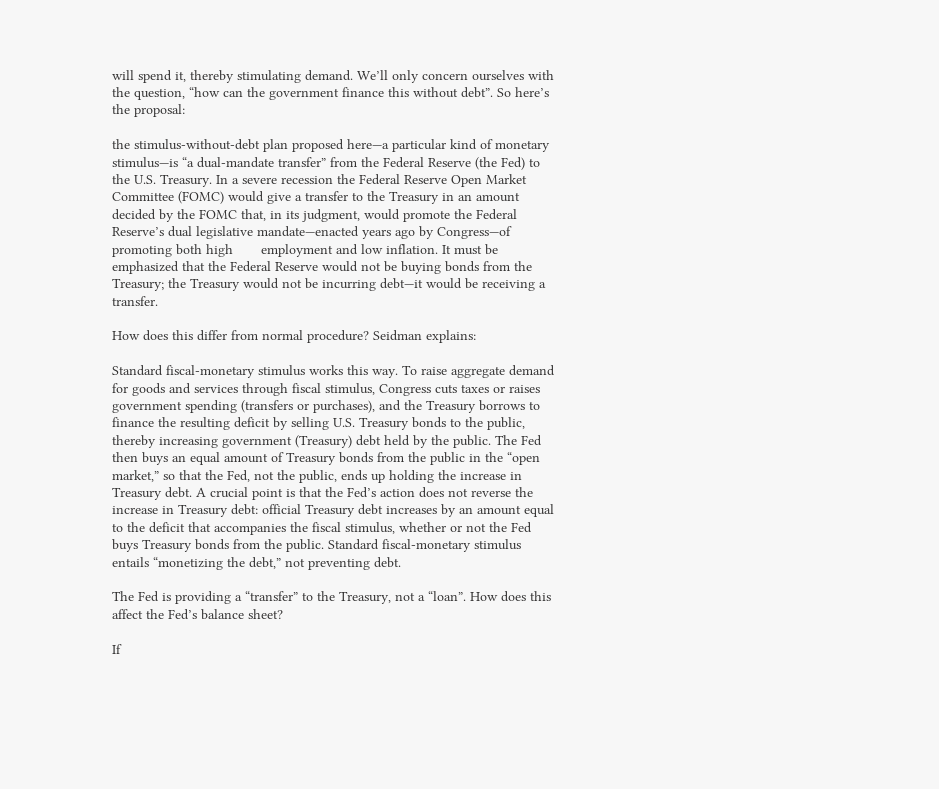will spend it, thereby stimulating demand. We’ll only concern ourselves with the question, “how can the government finance this without debt”. So here’s the proposal:

the stimulus-without-debt plan proposed here—a particular kind of monetary stimulus—is “a dual-mandate transfer” from the Federal Reserve (the Fed) to the U.S. Treasury. In a severe recession the Federal Reserve Open Market Committee (FOMC) would give a transfer to the Treasury in an amount decided by the FOMC that, in its judgment, would promote the Federal Reserve’s dual legislative mandate—enacted years ago by Congress—of promoting both high       employment and low inflation. It must be emphasized that the Federal Reserve would not be buying bonds from the Treasury; the Treasury would not be incurring debt—it would be receiving a transfer.

How does this differ from normal procedure? Seidman explains:

Standard fiscal-monetary stimulus works this way. To raise aggregate demand for goods and services through fiscal stimulus, Congress cuts taxes or raises government spending (transfers or purchases), and the Treasury borrows to finance the resulting deficit by selling U.S. Treasury bonds to the public, thereby increasing government (Treasury) debt held by the public. The Fed   then buys an equal amount of Treasury bonds from the public in the “open market,” so that the Fed, not the public, ends up holding the increase in Treasury debt. A crucial point is that the Fed’s action does not reverse the increase in Treasury debt: official Treasury debt increases by an amount equal to the deficit that accompanies the fiscal stimulus, whether or not the Fed buys Treasury bonds from the public. Standard fiscal-monetary stimulus entails “monetizing the debt,” not preventing debt.

The Fed is providing a “transfer” to the Treasury, not a “loan”. How does this affect the Fed’s balance sheet?

If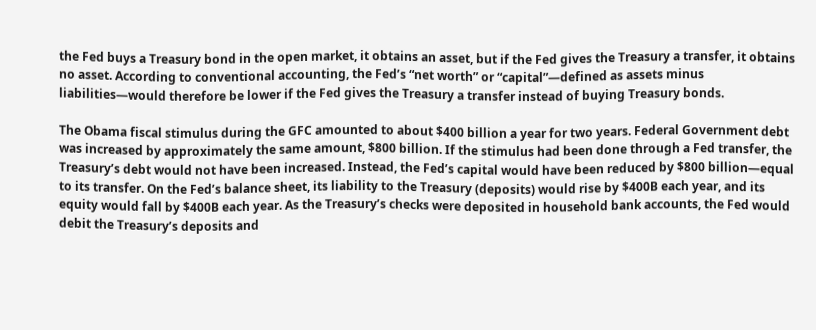the Fed buys a Treasury bond in the open market, it obtains an asset, but if the Fed gives the Treasury a transfer, it obtains no asset. According to conventional accounting, the Fed’s “net worth” or “capital”—defined as assets minus liabilities—would therefore be lower if the Fed gives the Treasury a transfer instead of buying Treasury bonds.

The Obama fiscal stimulus during the GFC amounted to about $400 billion a year for two years. Federal Government debt was increased by approximately the same amount, $800 billion. If the stimulus had been done through a Fed transfer, the Treasury’s debt would not have been increased. Instead, the Fed’s capital would have been reduced by $800 billion—equal to its transfer. On the Fed’s balance sheet, its liability to the Treasury (deposits) would rise by $400B each year, and its equity would fall by $400B each year. As the Treasury’s checks were deposited in household bank accounts, the Fed would debit the Treasury’s deposits and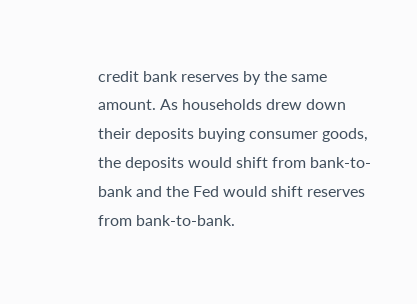credit bank reserves by the same amount. As households drew down their deposits buying consumer goods, the deposits would shift from bank-to-bank and the Fed would shift reserves from bank-to-bank.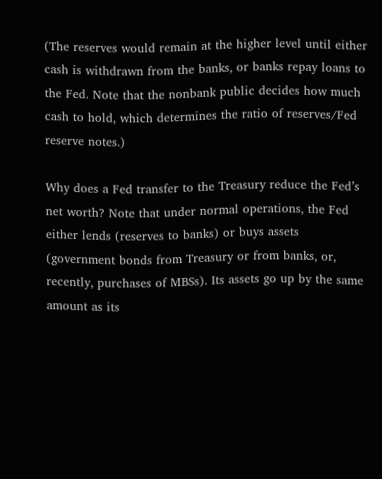(The reserves would remain at the higher level until either cash is withdrawn from the banks, or banks repay loans to the Fed. Note that the nonbank public decides how much cash to hold, which determines the ratio of reserves/Fed reserve notes.)

Why does a Fed transfer to the Treasury reduce the Fed’s net worth? Note that under normal operations, the Fed either lends (reserves to banks) or buys assets (government bonds from Treasury or from banks, or, recently, purchases of MBSs). Its assets go up by the same amount as its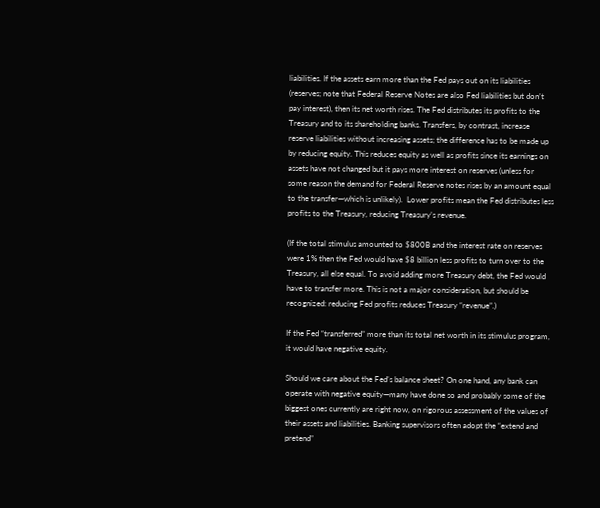liabilities. If the assets earn more than the Fed pays out on its liabilities (reserves; note that Federal Reserve Notes are also Fed liabilities but don’t pay interest), then its net worth rises. The Fed distributes its profits to the Treasury and to its shareholding banks. Transfers, by contrast, increase reserve liabilities without increasing assets; the difference has to be made up by reducing equity. This reduces equity as well as profits since its earnings on assets have not changed but it pays more interest on reserves (unless for some reason the demand for Federal Reserve notes rises by an amount equal to the transfer—which is unlikely).  Lower profits mean the Fed distributes less profits to the Treasury, reducing Treasury’s revenue.

(If the total stimulus amounted to $800B and the interest rate on reserves were 1% then the Fed would have $8 billion less profits to turn over to the Treasury, all else equal. To avoid adding more Treasury debt, the Fed would have to transfer more. This is not a major consideration, but should be recognized: reducing Fed profits reduces Treasury “revenue”.)

If the Fed “transferred” more than its total net worth in its stimulus program, it would have negative equity.

Should we care about the Fed’s balance sheet? On one hand, any bank can operate with negative equity—many have done so and probably some of the biggest ones currently are right now, on rigorous assessment of the values of their assets and liabilities. Banking supervisors often adopt the “extend and pretend”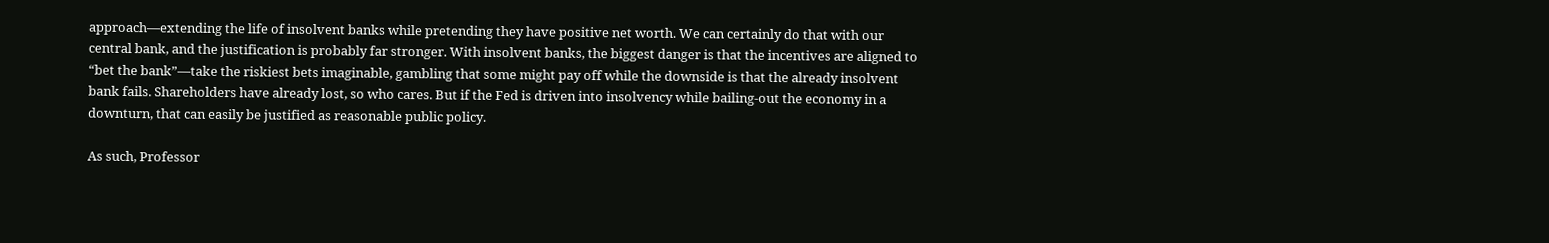approach—extending the life of insolvent banks while pretending they have positive net worth. We can certainly do that with our central bank, and the justification is probably far stronger. With insolvent banks, the biggest danger is that the incentives are aligned to “bet the bank”—take the riskiest bets imaginable, gambling that some might pay off while the downside is that the already insolvent bank fails. Shareholders have already lost, so who cares. But if the Fed is driven into insolvency while bailing-out the economy in a downturn, that can easily be justified as reasonable public policy.

As such, Professor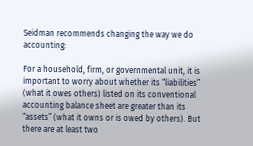Seidman recommends changing the way we do accounting:

For a household, firm, or governmental unit, it is important to worry about whether its “liabilities” (what it owes others) listed on its conventional accounting balance sheet are greater than its “assets” (what it owns or is owed by others). But there are at least two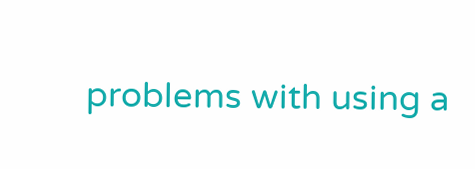problems with using a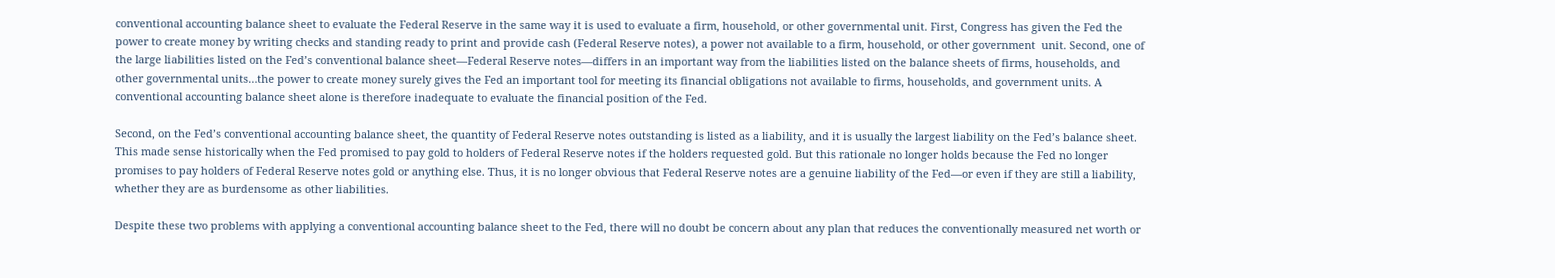conventional accounting balance sheet to evaluate the Federal Reserve in the same way it is used to evaluate a firm, household, or other governmental unit. First, Congress has given the Fed the power to create money by writing checks and standing ready to print and provide cash (Federal Reserve notes), a power not available to a firm, household, or other government  unit. Second, one of the large liabilities listed on the Fed’s conventional balance sheet—Federal Reserve notes—differs in an important way from the liabilities listed on the balance sheets of firms, households, and other governmental units…the power to create money surely gives the Fed an important tool for meeting its financial obligations not available to firms, households, and government units. A conventional accounting balance sheet alone is therefore inadequate to evaluate the financial position of the Fed.

Second, on the Fed’s conventional accounting balance sheet, the quantity of Federal Reserve notes outstanding is listed as a liability, and it is usually the largest liability on the Fed’s balance sheet. This made sense historically when the Fed promised to pay gold to holders of Federal Reserve notes if the holders requested gold. But this rationale no longer holds because the Fed no longer promises to pay holders of Federal Reserve notes gold or anything else. Thus, it is no longer obvious that Federal Reserve notes are a genuine liability of the Fed—or even if they are still a liability, whether they are as burdensome as other liabilities.

Despite these two problems with applying a conventional accounting balance sheet to the Fed, there will no doubt be concern about any plan that reduces the conventionally measured net worth or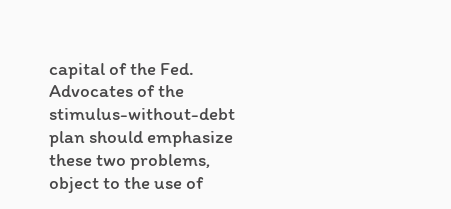capital of the Fed. Advocates of the stimulus-without-debt plan should emphasize these two problems, object to the use of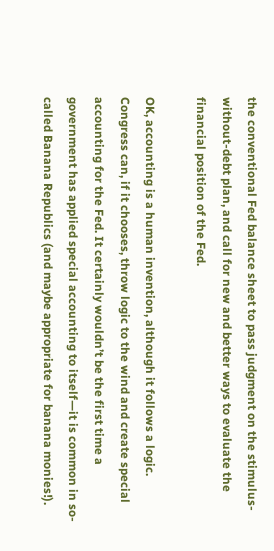the conventional Fed balance sheet to pass judgment on the stimulus-without-debt plan, and call for new and better ways to evaluate the financial position of the Fed.

OK, accounting is a human invention, although it follows a logic. Congress can, if it chooses, throw logic to the wind and create special accounting for the Fed. It certainly wouldn’t be the first time a government has applied special accounting to itself—it is common in so-called Banana Republics (and maybe appropriate for banana monies!).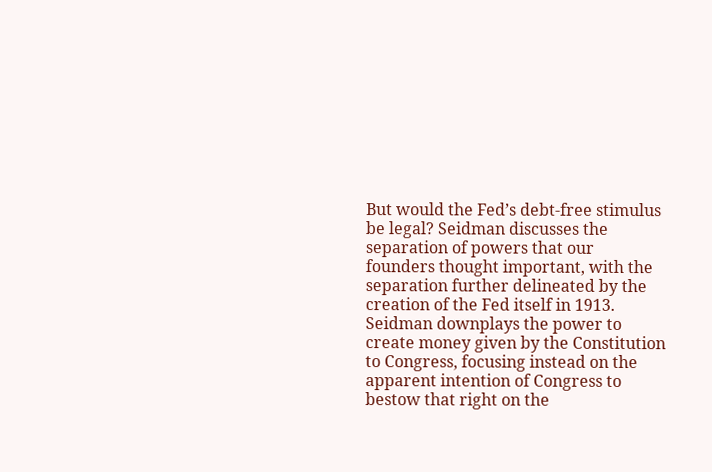But would the Fed’s debt-free stimulus be legal? Seidman discusses the separation of powers that our founders thought important, with the separation further delineated by the creation of the Fed itself in 1913. Seidman downplays the power to create money given by the Constitution to Congress, focusing instead on the apparent intention of Congress to bestow that right on the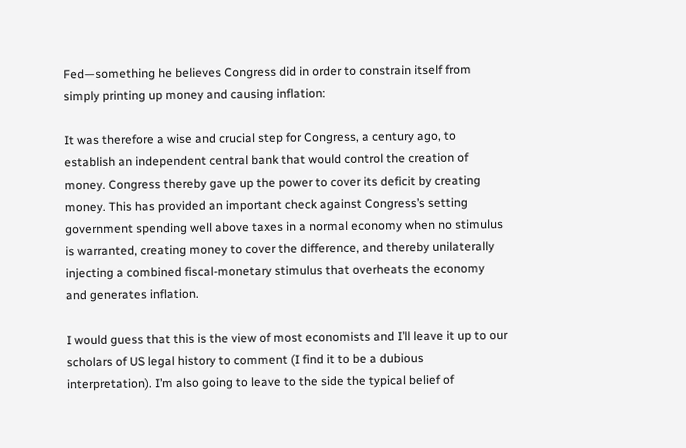Fed—something he believes Congress did in order to constrain itself from simply printing up money and causing inflation:

It was therefore a wise and crucial step for Congress, a century ago, to establish an independent central bank that would control the creation of money. Congress thereby gave up the power to cover its deficit by creating money. This has provided an important check against Congress’s setting government spending well above taxes in a normal economy when no stimulus is warranted, creating money to cover the difference, and thereby unilaterally injecting a combined fiscal-monetary stimulus that overheats the economy and generates inflation.

I would guess that this is the view of most economists and I’ll leave it up to our scholars of US legal history to comment (I find it to be a dubious interpretation). I’m also going to leave to the side the typical belief of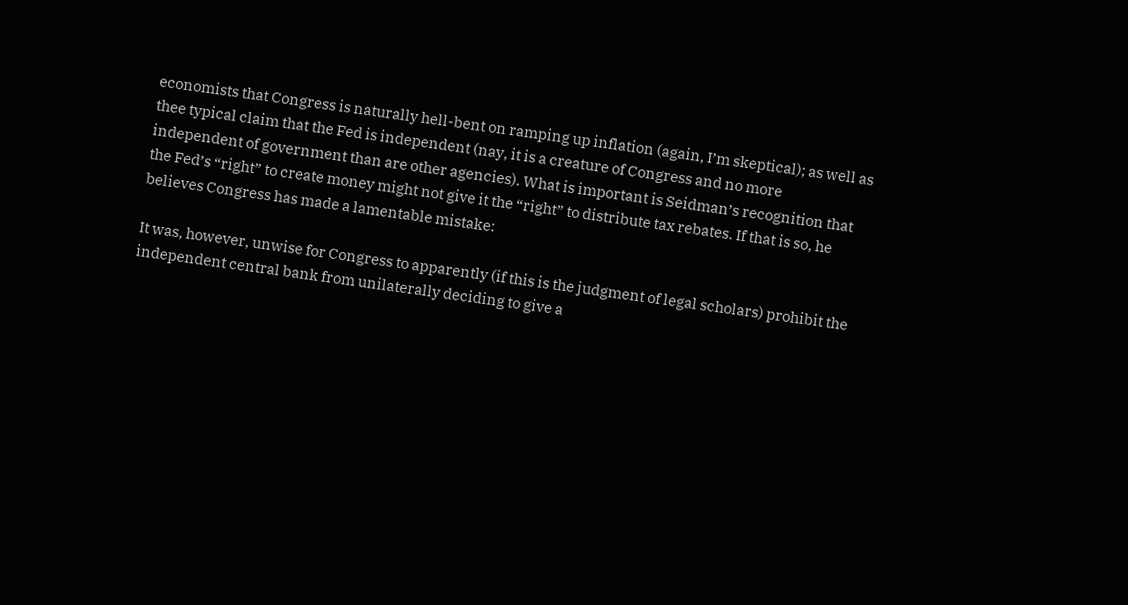economists that Congress is naturally hell-bent on ramping up inflation (again, I’m skeptical); as well as thee typical claim that the Fed is independent (nay, it is a creature of Congress and no more independent of government than are other agencies). What is important is Seidman’s recognition that the Fed’s “right” to create money might not give it the “right” to distribute tax rebates. If that is so, he believes Congress has made a lamentable mistake:

It was, however, unwise for Congress to apparently (if this is the judgment of legal scholars) prohibit the independent central bank from unilaterally deciding to give a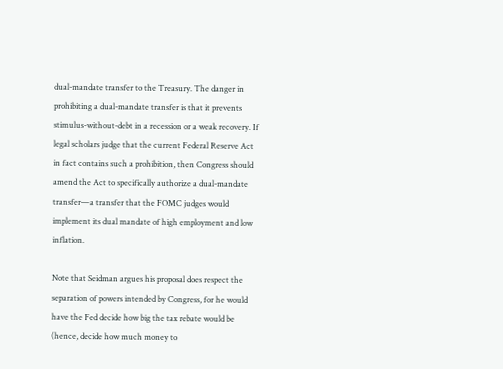dual-mandate transfer to the Treasury. The danger in prohibiting a dual-mandate transfer is that it prevents stimulus-without-debt in a recession or a weak recovery. If legal scholars judge that the current Federal Reserve Act in fact contains such a prohibition, then Congress should amend the Act to specifically authorize a dual-mandate transfer—a transfer that the FOMC judges would implement its dual mandate of high employment and low inflation.

Note that Seidman argues his proposal does respect the separation of powers intended by Congress, for he would have the Fed decide how big the tax rebate would be (hence, decide how much money to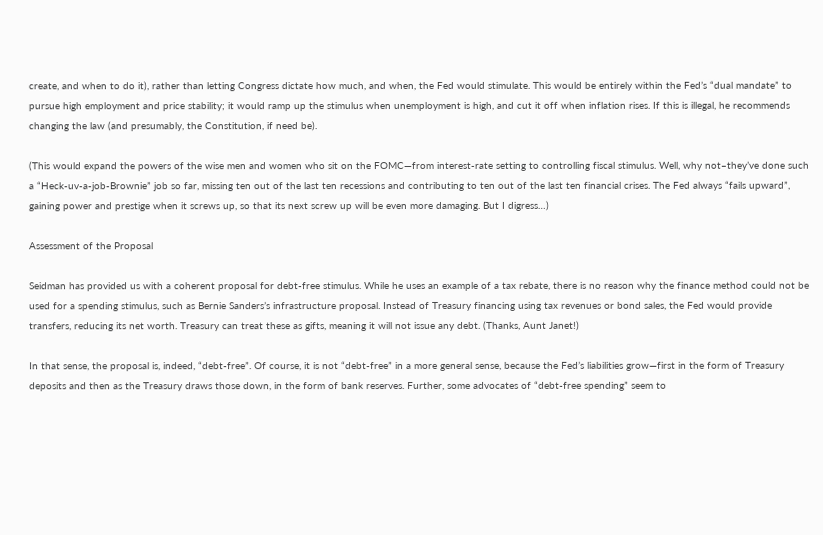create, and when to do it), rather than letting Congress dictate how much, and when, the Fed would stimulate. This would be entirely within the Fed’s “dual mandate” to pursue high employment and price stability; it would ramp up the stimulus when unemployment is high, and cut it off when inflation rises. If this is illegal, he recommends changing the law (and presumably, the Constitution, if need be).

(This would expand the powers of the wise men and women who sit on the FOMC—from interest-rate setting to controlling fiscal stimulus. Well, why not–they’ve done such a “Heck-uv-a-job-Brownie” job so far, missing ten out of the last ten recessions and contributing to ten out of the last ten financial crises. The Fed always “fails upward”, gaining power and prestige when it screws up, so that its next screw up will be even more damaging. But I digress…)

Assessment of the Proposal

Seidman has provided us with a coherent proposal for debt-free stimulus. While he uses an example of a tax rebate, there is no reason why the finance method could not be used for a spending stimulus, such as Bernie Sanders’s infrastructure proposal. Instead of Treasury financing using tax revenues or bond sales, the Fed would provide transfers, reducing its net worth. Treasury can treat these as gifts, meaning it will not issue any debt. (Thanks, Aunt Janet!)

In that sense, the proposal is, indeed, “debt-free”. Of course, it is not “debt-free” in a more general sense, because the Fed’s liabilities grow—first in the form of Treasury deposits and then as the Treasury draws those down, in the form of bank reserves. Further, some advocates of “debt-free spending” seem to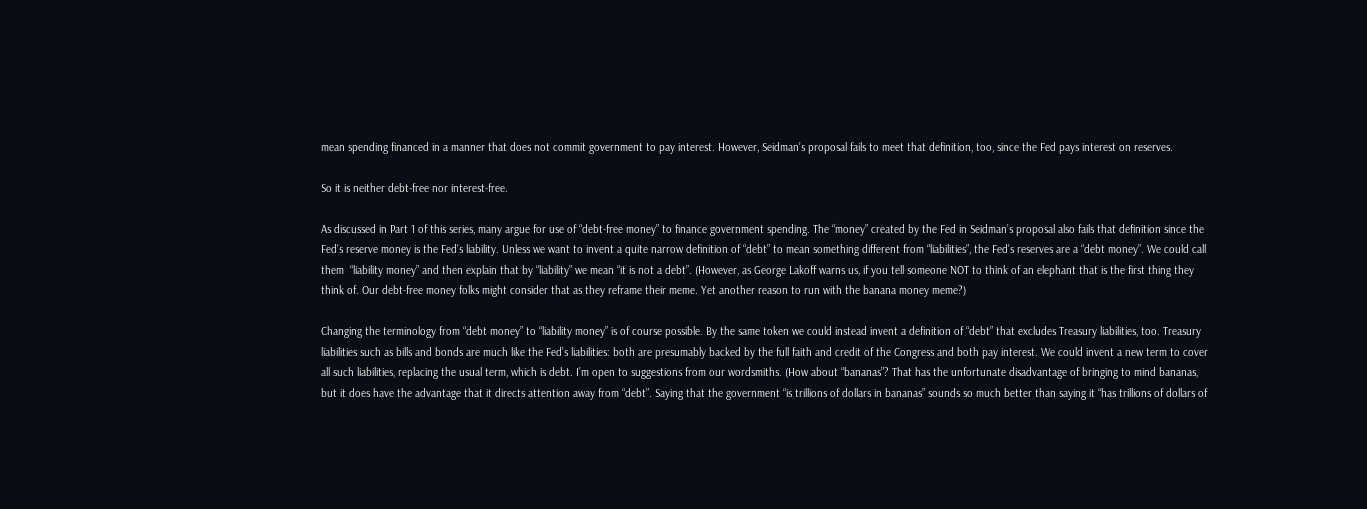mean spending financed in a manner that does not commit government to pay interest. However, Seidman’s proposal fails to meet that definition, too, since the Fed pays interest on reserves.

So it is neither debt-free nor interest-free.

As discussed in Part 1 of this series, many argue for use of “debt-free money” to finance government spending. The “money” created by the Fed in Seidman’s proposal also fails that definition since the Fed’s reserve money is the Fed’s liability. Unless we want to invent a quite narrow definition of “debt” to mean something different from “liabilities”, the Fed’s reserves are a “debt money”. We could call them  “liability money” and then explain that by “liability” we mean “it is not a debt”. (However, as George Lakoff warns us, if you tell someone NOT to think of an elephant that is the first thing they think of. Our debt-free money folks might consider that as they reframe their meme. Yet another reason to run with the banana money meme?)

Changing the terminology from “debt money” to “liability money” is of course possible. By the same token we could instead invent a definition of “debt” that excludes Treasury liabilities, too. Treasury liabilities such as bills and bonds are much like the Fed’s liabilities: both are presumably backed by the full faith and credit of the Congress and both pay interest. We could invent a new term to cover all such liabilities, replacing the usual term, which is debt. I’m open to suggestions from our wordsmiths. (How about “bananas”? That has the unfortunate disadvantage of bringing to mind bananas, but it does have the advantage that it directs attention away from “debt”. Saying that the government “is trillions of dollars in bananas” sounds so much better than saying it “has trillions of dollars of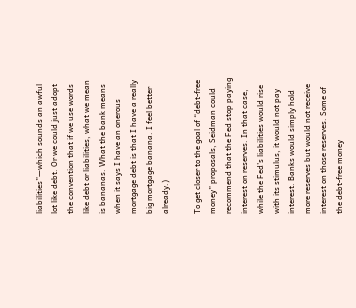liabilities”—which sounds an awful lot like debt. Or we could just adopt the convention that if we use words like debt or liabilities, what we mean is bananas. What the bank means when it says I have an onerous mortgage debt is that I have a really big mortgage banana. I feel better already.)

To get closer to the goal of “debt-free money” proposals, Seidman could recommend that the Fed stop paying interest on reserves. In that case, while the Fed’s liabilities would rise with its stimulus, it would not pay interest. Banks would simply hold more reserves but would not receive interest on those reserves. Some of the debt-free money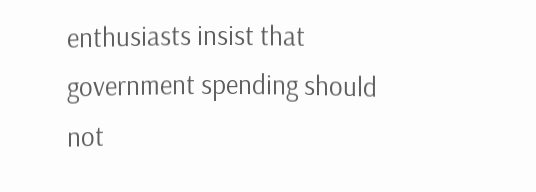enthusiasts insist that government spending should not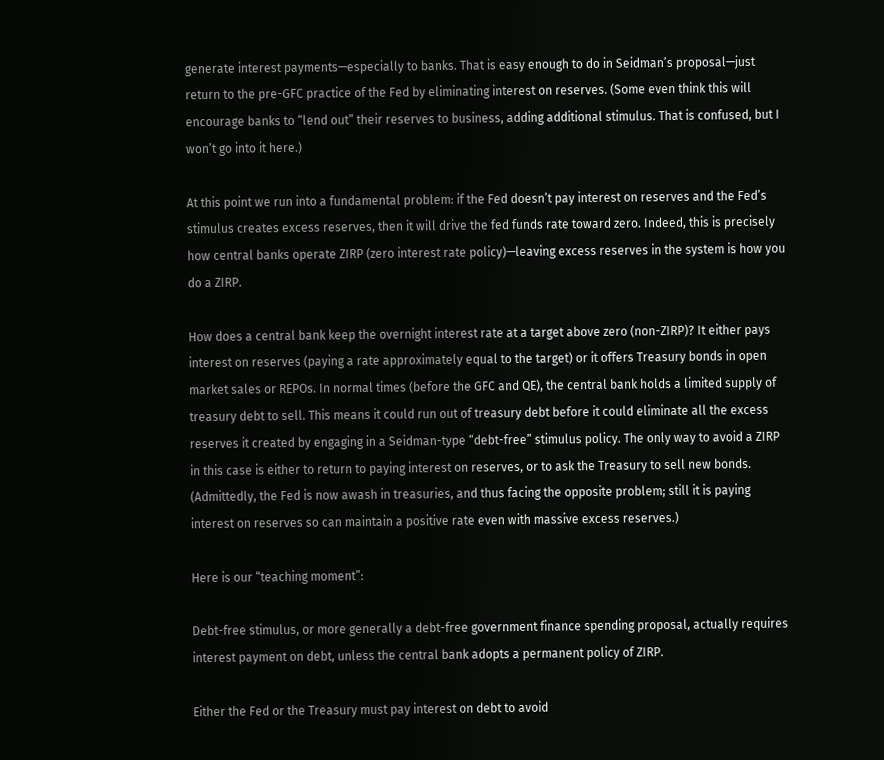generate interest payments—especially to banks. That is easy enough to do in Seidman’s proposal—just return to the pre-GFC practice of the Fed by eliminating interest on reserves. (Some even think this will encourage banks to “lend out” their reserves to business, adding additional stimulus. That is confused, but I won’t go into it here.)

At this point we run into a fundamental problem: if the Fed doesn’t pay interest on reserves and the Fed’s stimulus creates excess reserves, then it will drive the fed funds rate toward zero. Indeed, this is precisely how central banks operate ZIRP (zero interest rate policy)—leaving excess reserves in the system is how you do a ZIRP.

How does a central bank keep the overnight interest rate at a target above zero (non-ZIRP)? It either pays interest on reserves (paying a rate approximately equal to the target) or it offers Treasury bonds in open market sales or REPOs. In normal times (before the GFC and QE), the central bank holds a limited supply of treasury debt to sell. This means it could run out of treasury debt before it could eliminate all the excess reserves it created by engaging in a Seidman-type “debt-free” stimulus policy. The only way to avoid a ZIRP in this case is either to return to paying interest on reserves, or to ask the Treasury to sell new bonds. (Admittedly, the Fed is now awash in treasuries, and thus facing the opposite problem; still it is paying interest on reserves so can maintain a positive rate even with massive excess reserves.)

Here is our “teaching moment”:

Debt-free stimulus, or more generally a debt-free government finance spending proposal, actually requires interest payment on debt, unless the central bank adopts a permanent policy of ZIRP.

Either the Fed or the Treasury must pay interest on debt to avoid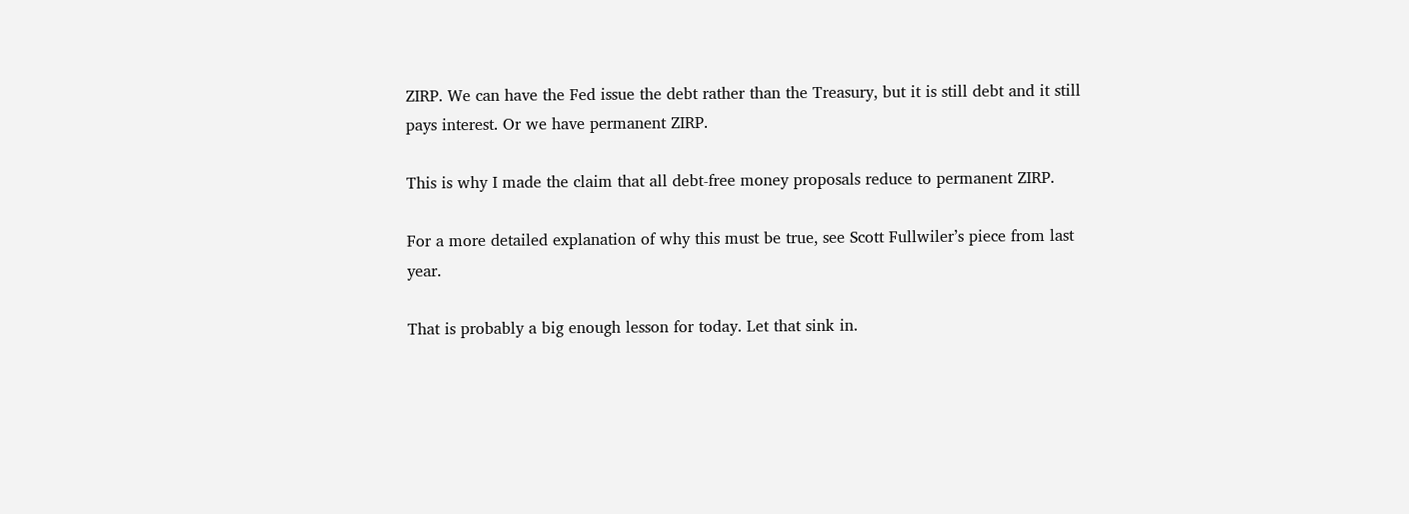ZIRP. We can have the Fed issue the debt rather than the Treasury, but it is still debt and it still pays interest. Or we have permanent ZIRP.

This is why I made the claim that all debt-free money proposals reduce to permanent ZIRP.

For a more detailed explanation of why this must be true, see Scott Fullwiler’s piece from last year.

That is probably a big enough lesson for today. Let that sink in.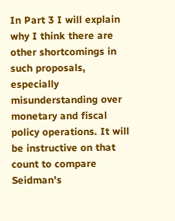In Part 3 I will explain why I think there are other shortcomings in such proposals, especially misunderstanding over monetary and fiscal policy operations. It will be instructive on that count to compare Seidman’s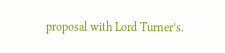proposal with Lord Turner’s.